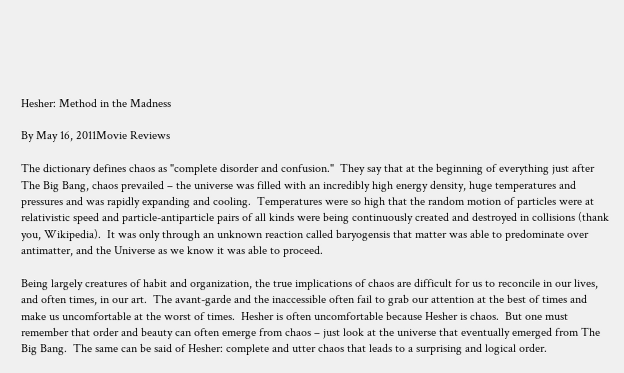Hesher: Method in the Madness

By May 16, 2011Movie Reviews

The dictionary defines chaos as "complete disorder and confusion."  They say that at the beginning of everything just after The Big Bang, chaos prevailed – the universe was filled with an incredibly high energy density, huge temperatures and pressures and was rapidly expanding and cooling.  Temperatures were so high that the random motion of particles were at relativistic speed and particle-antiparticle pairs of all kinds were being continuously created and destroyed in collisions (thank you, Wikipedia).  It was only through an unknown reaction called baryogensis that matter was able to predominate over antimatter, and the Universe as we know it was able to proceed.

Being largely creatures of habit and organization, the true implications of chaos are difficult for us to reconcile in our lives, and often times, in our art.  The avant-garde and the inaccessible often fail to grab our attention at the best of times and make us uncomfortable at the worst of times.  Hesher is often uncomfortable because Hesher is chaos.  But one must remember that order and beauty can often emerge from chaos – just look at the universe that eventually emerged from The Big Bang.  The same can be said of Hesher: complete and utter chaos that leads to a surprising and logical order.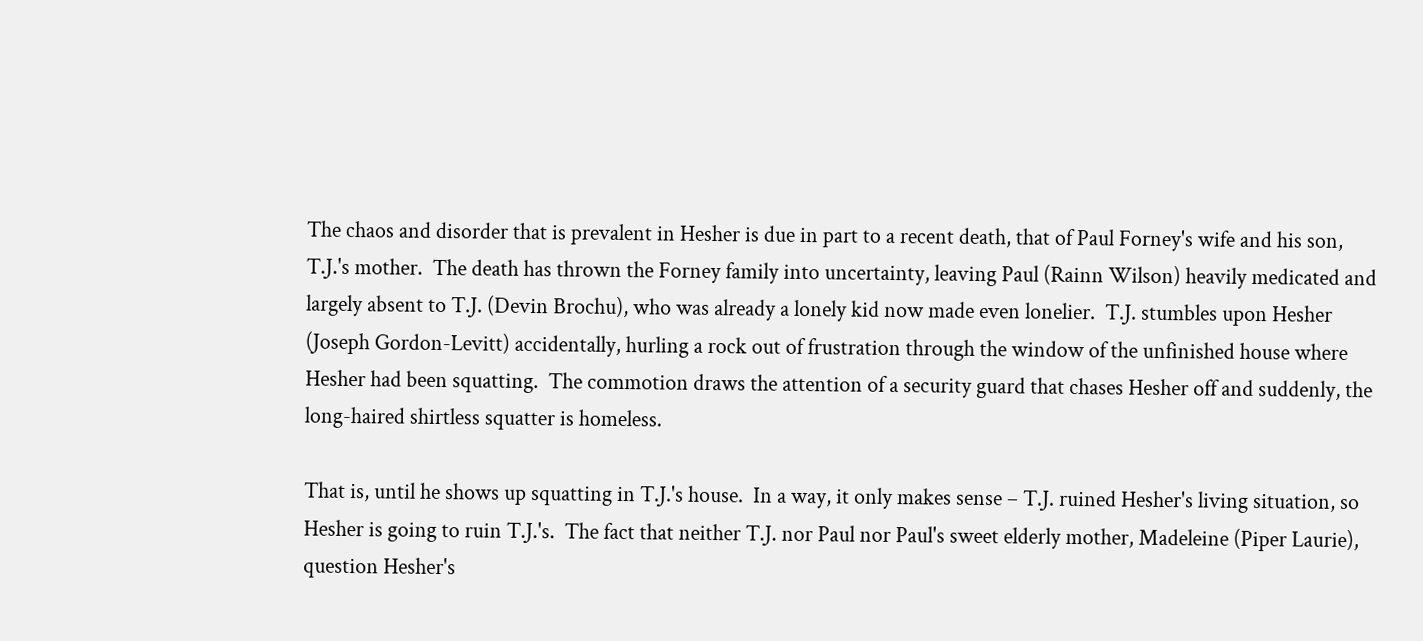The chaos and disorder that is prevalent in Hesher is due in part to a recent death, that of Paul Forney's wife and his son, T.J.'s mother.  The death has thrown the Forney family into uncertainty, leaving Paul (Rainn Wilson) heavily medicated and largely absent to T.J. (Devin Brochu), who was already a lonely kid now made even lonelier.  T.J. stumbles upon Hesher (Joseph Gordon-Levitt) accidentally, hurling a rock out of frustration through the window of the unfinished house where Hesher had been squatting.  The commotion draws the attention of a security guard that chases Hesher off and suddenly, the long-haired shirtless squatter is homeless.

That is, until he shows up squatting in T.J.'s house.  In a way, it only makes sense – T.J. ruined Hesher's living situation, so Hesher is going to ruin T.J.'s.  The fact that neither T.J. nor Paul nor Paul's sweet elderly mother, Madeleine (Piper Laurie), question Hesher's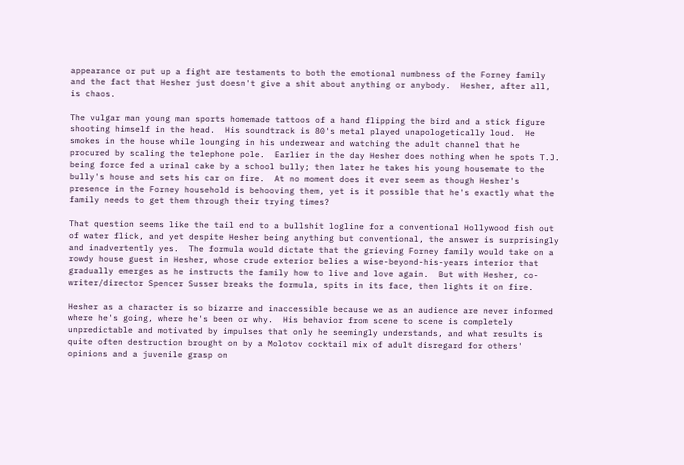appearance or put up a fight are testaments to both the emotional numbness of the Forney family and the fact that Hesher just doesn't give a shit about anything or anybody.  Hesher, after all, is chaos.

The vulgar man young man sports homemade tattoos of a hand flipping the bird and a stick figure shooting himself in the head.  His soundtrack is 80's metal played unapologetically loud.  He smokes in the house while lounging in his underwear and watching the adult channel that he procured by scaling the telephone pole.  Earlier in the day Hesher does nothing when he spots T.J. being force fed a urinal cake by a school bully; then later he takes his young housemate to the bully's house and sets his car on fire.  At no moment does it ever seem as though Hesher's presence in the Forney household is behooving them, yet is it possible that he's exactly what the family needs to get them through their trying times?

That question seems like the tail end to a bullshit logline for a conventional Hollywood fish out of water flick, and yet despite Hesher being anything but conventional, the answer is surprisingly and inadvertently yes.  The formula would dictate that the grieving Forney family would take on a rowdy house guest in Hesher, whose crude exterior belies a wise-beyond-his-years interior that gradually emerges as he instructs the family how to live and love again.  But with Hesher, co-writer/director Spencer Susser breaks the formula, spits in its face, then lights it on fire.

Hesher as a character is so bizarre and inaccessible because we as an audience are never informed where he's going, where he's been or why.  His behavior from scene to scene is completely unpredictable and motivated by impulses that only he seemingly understands, and what results is quite often destruction brought on by a Molotov cocktail mix of adult disregard for others' opinions and a juvenile grasp on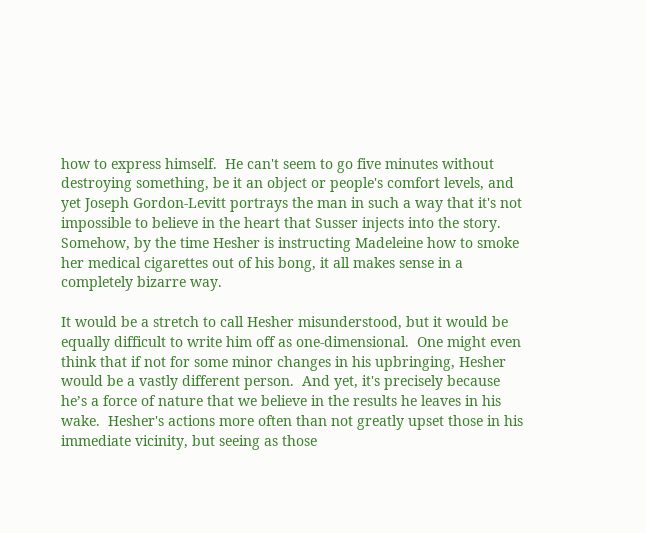how to express himself.  He can't seem to go five minutes without destroying something, be it an object or people's comfort levels, and yet Joseph Gordon-Levitt portrays the man in such a way that it's not impossible to believe in the heart that Susser injects into the story.  Somehow, by the time Hesher is instructing Madeleine how to smoke her medical cigarettes out of his bong, it all makes sense in a completely bizarre way.

It would be a stretch to call Hesher misunderstood, but it would be equally difficult to write him off as one-dimensional.  One might even think that if not for some minor changes in his upbringing, Hesher would be a vastly different person.  And yet, it's precisely because he’s a force of nature that we believe in the results he leaves in his wake.  Hesher's actions more often than not greatly upset those in his immediate vicinity, but seeing as those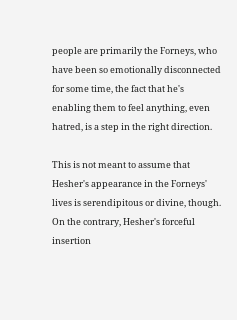people are primarily the Forneys, who have been so emotionally disconnected for some time, the fact that he's enabling them to feel anything, even hatred, is a step in the right direction.

This is not meant to assume that Hesher's appearance in the Forneys' lives is serendipitous or divine, though.  On the contrary, Hesher's forceful insertion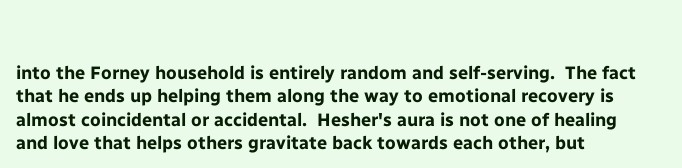into the Forney household is entirely random and self-serving.  The fact that he ends up helping them along the way to emotional recovery is almost coincidental or accidental.  Hesher's aura is not one of healing and love that helps others gravitate back towards each other, but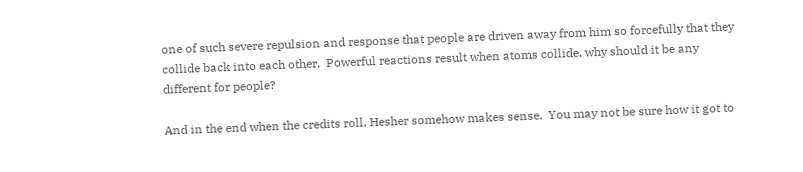one of such severe repulsion and response that people are driven away from him so forcefully that they collide back into each other.  Powerful reactions result when atoms collide, why should it be any different for people?

And in the end when the credits roll, Hesher somehow makes sense.  You may not be sure how it got to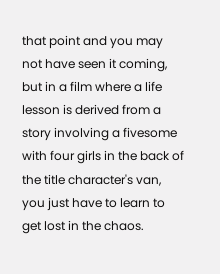that point and you may not have seen it coming, but in a film where a life lesson is derived from a story involving a fivesome with four girls in the back of the title character's van, you just have to learn to get lost in the chaos.